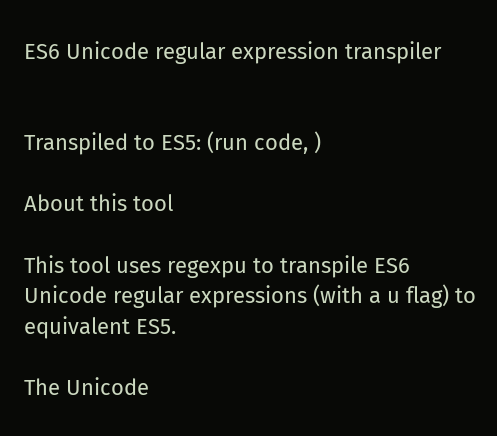ES6 Unicode regular expression transpiler


Transpiled to ES5: (run code, )

About this tool

This tool uses regexpu to transpile ES6 Unicode regular expressions (with a u flag) to equivalent ES5.

The Unicode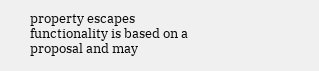property escapes functionality is based on a proposal and may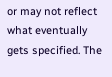or may not reflect what eventually gets specified. The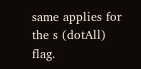same applies for the s (dotAll) flag.